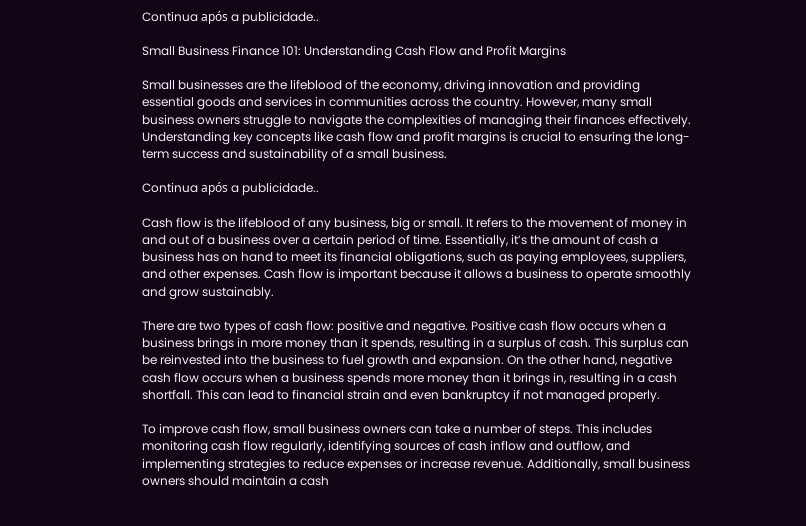Continua após a publicidade..

Small Business Finance 101: Understanding Cash Flow and Profit Margins

Small businesses are the lifeblood of the economy, driving innovation and providing essential goods and services in communities across the country. However, many small business owners struggle to navigate the complexities of managing their finances effectively. Understanding key concepts like cash flow and profit margins is crucial to ensuring the long-term success and sustainability of a small business.

Continua após a publicidade..

Cash flow is the lifeblood of any business, big or small. It refers to the movement of money in and out of a business over a certain period of time. Essentially, it’s the amount of cash a business has on hand to meet its financial obligations, such as paying employees, suppliers, and other expenses. Cash flow is important because it allows a business to operate smoothly and grow sustainably.

There are two types of cash flow: positive and negative. Positive cash flow occurs when a business brings in more money than it spends, resulting in a surplus of cash. This surplus can be reinvested into the business to fuel growth and expansion. On the other hand, negative cash flow occurs when a business spends more money than it brings in, resulting in a cash shortfall. This can lead to financial strain and even bankruptcy if not managed properly.

To improve cash flow, small business owners can take a number of steps. This includes monitoring cash flow regularly, identifying sources of cash inflow and outflow, and implementing strategies to reduce expenses or increase revenue. Additionally, small business owners should maintain a cash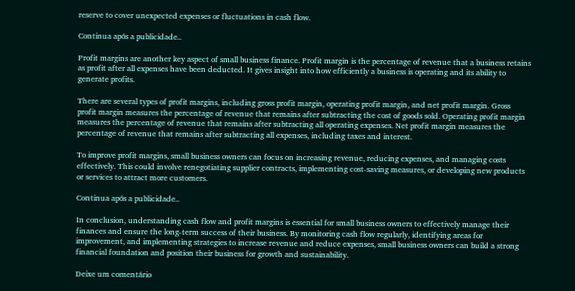reserve to cover unexpected expenses or fluctuations in cash flow.

Continua após a publicidade..

Profit margins are another key aspect of small business finance. Profit margin is the percentage of revenue that a business retains as profit after all expenses have been deducted. It gives insight into how efficiently a business is operating and its ability to generate profits.

There are several types of profit margins, including gross profit margin, operating profit margin, and net profit margin. Gross profit margin measures the percentage of revenue that remains after subtracting the cost of goods sold. Operating profit margin measures the percentage of revenue that remains after subtracting all operating expenses. Net profit margin measures the percentage of revenue that remains after subtracting all expenses, including taxes and interest.

To improve profit margins, small business owners can focus on increasing revenue, reducing expenses, and managing costs effectively. This could involve renegotiating supplier contracts, implementing cost-saving measures, or developing new products or services to attract more customers.

Continua após a publicidade..

In conclusion, understanding cash flow and profit margins is essential for small business owners to effectively manage their finances and ensure the long-term success of their business. By monitoring cash flow regularly, identifying areas for improvement, and implementing strategies to increase revenue and reduce expenses, small business owners can build a strong financial foundation and position their business for growth and sustainability.

Deixe um comentário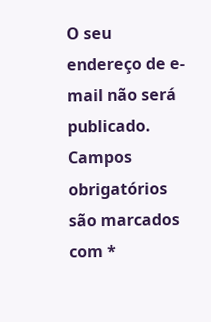O seu endereço de e-mail não será publicado. Campos obrigatórios são marcados com *